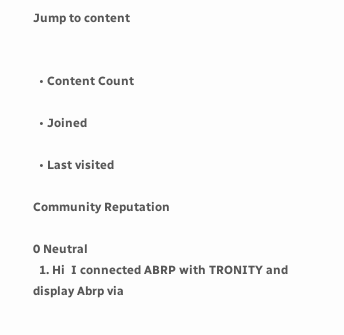Jump to content


  • Content Count

  • Joined

  • Last visited

Community Reputation

0 Neutral
  1. Hi  I connected ABRP with TRONITY and display Abrp via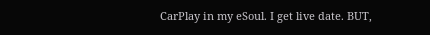CarPlay in my eSoul. I get live date. BUT,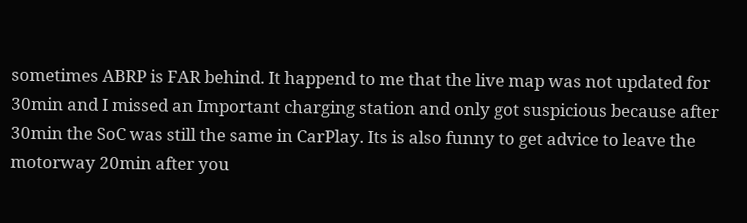sometimes ABRP is FAR behind. It happend to me that the live map was not updated for 30min and I missed an Important charging station and only got suspicious because after 30min the SoC was still the same in CarPlay. Its is also funny to get advice to leave the motorway 20min after you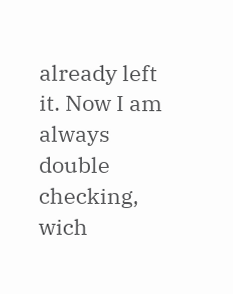already left it. Now I am always double checking, wich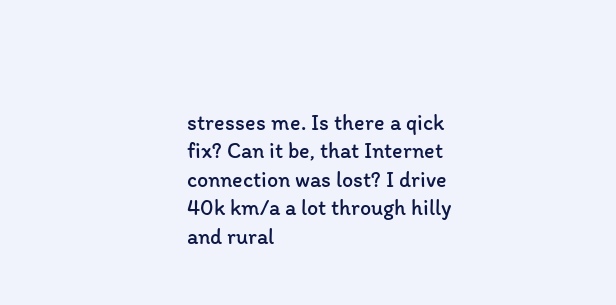stresses me. Is there a qick fix? Can it be, that Internet connection was lost? I drive 40k km/a a lot through hilly and rural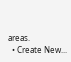areas.
  • Create New...